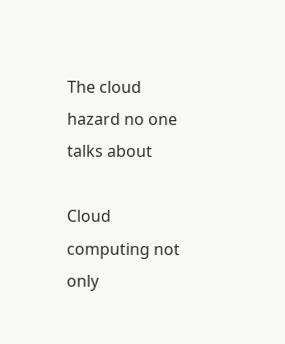The cloud hazard no one talks about

Cloud computing not only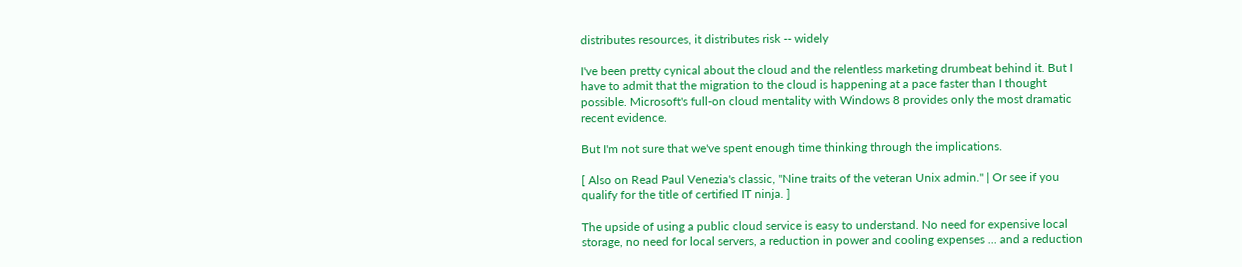distributes resources, it distributes risk -- widely

I've been pretty cynical about the cloud and the relentless marketing drumbeat behind it. But I have to admit that the migration to the cloud is happening at a pace faster than I thought possible. Microsoft's full-on cloud mentality with Windows 8 provides only the most dramatic recent evidence.

But I'm not sure that we've spent enough time thinking through the implications.

[ Also on Read Paul Venezia's classic, "Nine traits of the veteran Unix admin." | Or see if you qualify for the title of certified IT ninja. ]

The upside of using a public cloud service is easy to understand. No need for expensive local storage, no need for local servers, a reduction in power and cooling expenses ... and a reduction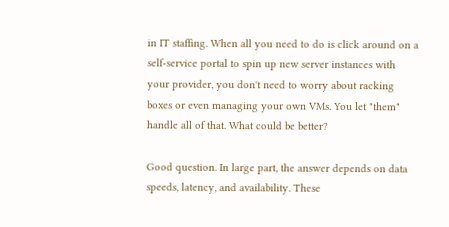in IT staffing. When all you need to do is click around on a self-service portal to spin up new server instances with your provider, you don't need to worry about racking boxes or even managing your own VMs. You let "them" handle all of that. What could be better?

Good question. In large part, the answer depends on data speeds, latency, and availability. These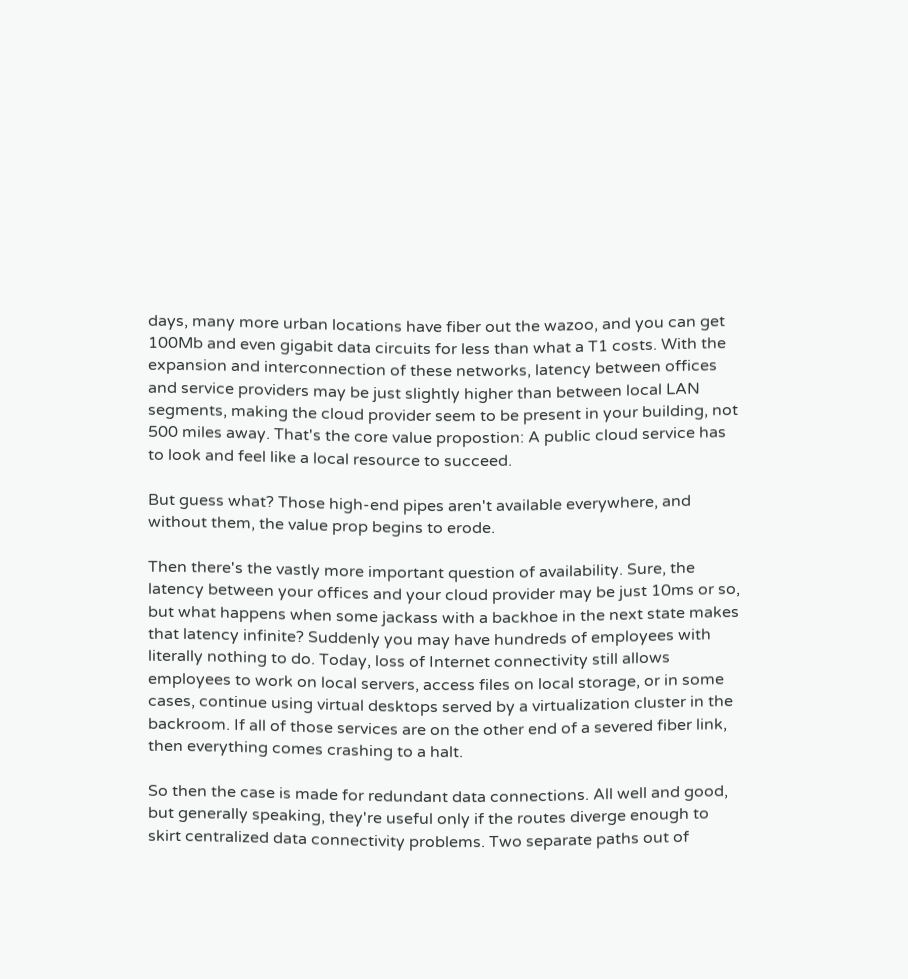days, many more urban locations have fiber out the wazoo, and you can get 100Mb and even gigabit data circuits for less than what a T1 costs. With the expansion and interconnection of these networks, latency between offices and service providers may be just slightly higher than between local LAN segments, making the cloud provider seem to be present in your building, not 500 miles away. That's the core value propostion: A public cloud service has to look and feel like a local resource to succeed.

But guess what? Those high-end pipes aren't available everywhere, and without them, the value prop begins to erode.

Then there's the vastly more important question of availability. Sure, the latency between your offices and your cloud provider may be just 10ms or so, but what happens when some jackass with a backhoe in the next state makes that latency infinite? Suddenly you may have hundreds of employees with literally nothing to do. Today, loss of Internet connectivity still allows employees to work on local servers, access files on local storage, or in some cases, continue using virtual desktops served by a virtualization cluster in the backroom. If all of those services are on the other end of a severed fiber link, then everything comes crashing to a halt.

So then the case is made for redundant data connections. All well and good, but generally speaking, they're useful only if the routes diverge enough to skirt centralized data connectivity problems. Two separate paths out of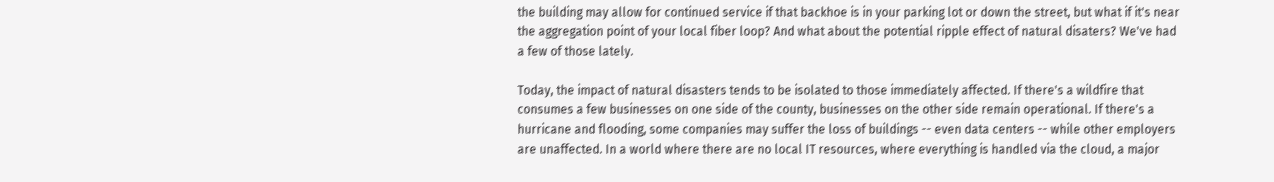the building may allow for continued service if that backhoe is in your parking lot or down the street, but what if it's near the aggregation point of your local fiber loop? And what about the potential ripple effect of natural disaters? We've had a few of those lately.

Today, the impact of natural disasters tends to be isolated to those immediately affected. If there's a wildfire that consumes a few businesses on one side of the county, businesses on the other side remain operational. If there's a hurricane and flooding, some companies may suffer the loss of buildings -- even data centers -- while other employers are unaffected. In a world where there are no local IT resources, where everything is handled via the cloud, a major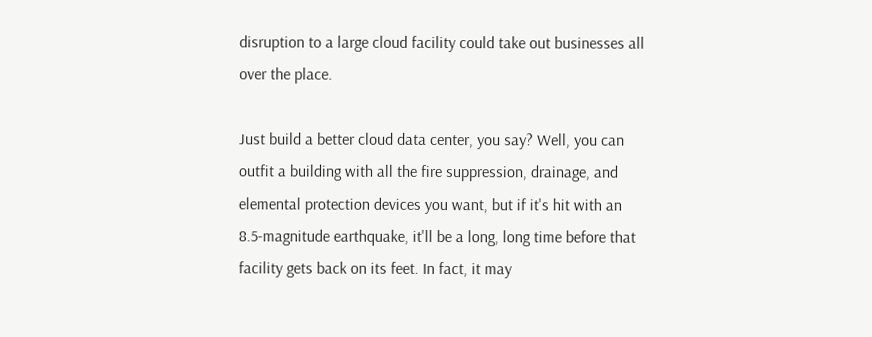disruption to a large cloud facility could take out businesses all over the place.

Just build a better cloud data center, you say? Well, you can outfit a building with all the fire suppression, drainage, and elemental protection devices you want, but if it's hit with an 8.5-magnitude earthquake, it'll be a long, long time before that facility gets back on its feet. In fact, it may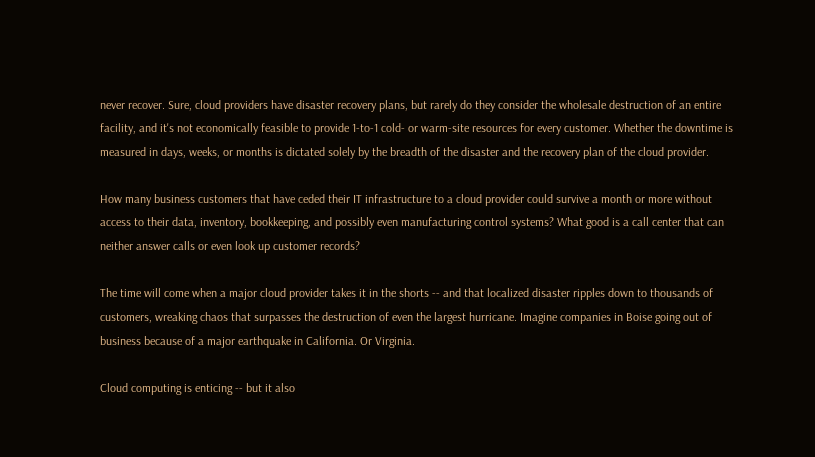never recover. Sure, cloud providers have disaster recovery plans, but rarely do they consider the wholesale destruction of an entire facility, and it's not economically feasible to provide 1-to-1 cold- or warm-site resources for every customer. Whether the downtime is measured in days, weeks, or months is dictated solely by the breadth of the disaster and the recovery plan of the cloud provider.

How many business customers that have ceded their IT infrastructure to a cloud provider could survive a month or more without access to their data, inventory, bookkeeping, and possibly even manufacturing control systems? What good is a call center that can neither answer calls or even look up customer records?

The time will come when a major cloud provider takes it in the shorts -- and that localized disaster ripples down to thousands of customers, wreaking chaos that surpasses the destruction of even the largest hurricane. Imagine companies in Boise going out of business because of a major earthquake in California. Or Virginia.

Cloud computing is enticing -- but it also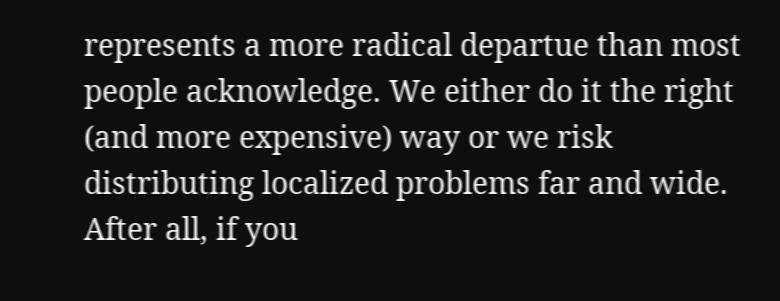represents a more radical departue than most people acknowledge. We either do it the right (and more expensive) way or we risk distributing localized problems far and wide. After all, if you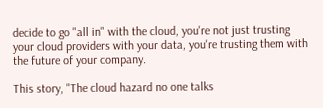decide to go "all in" with the cloud, you're not just trusting your cloud providers with your data, you're trusting them with the future of your company.

This story, "The cloud hazard no one talks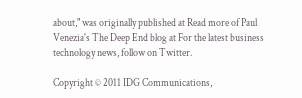about," was originally published at Read more of Paul Venezia's The Deep End blog at For the latest business technology news, follow on Twitter.

Copyright © 2011 IDG Communications,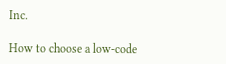Inc.

How to choose a low-code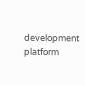development platform